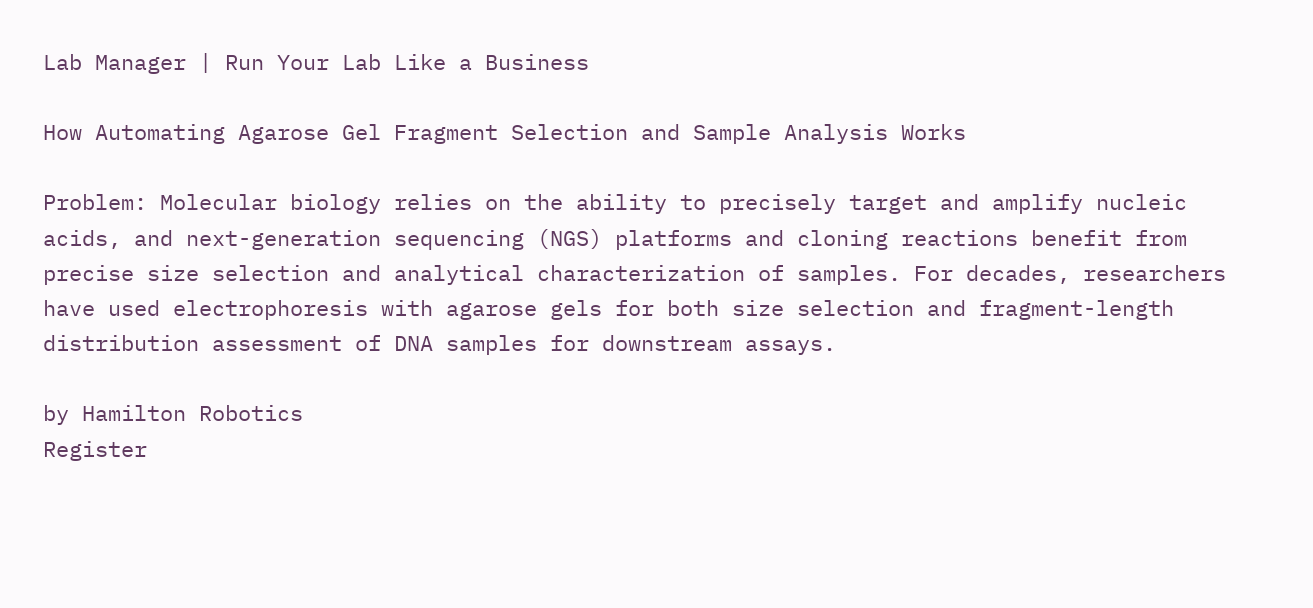Lab Manager | Run Your Lab Like a Business

How Automating Agarose Gel Fragment Selection and Sample Analysis Works

Problem: Molecular biology relies on the ability to precisely target and amplify nucleic acids, and next-generation sequencing (NGS) platforms and cloning reactions benefit from precise size selection and analytical characterization of samples. For decades, researchers have used electrophoresis with agarose gels for both size selection and fragment-length distribution assessment of DNA samples for downstream assays.

by Hamilton Robotics
Register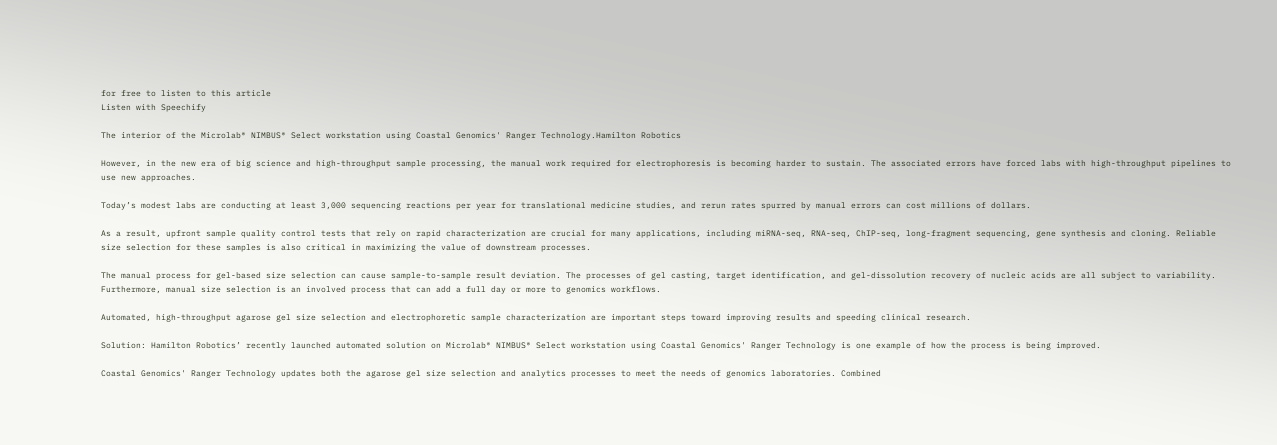for free to listen to this article
Listen with Speechify

The interior of the Microlab® NIMBUS® Select workstation using Coastal Genomics' Ranger Technology.Hamilton Robotics

However, in the new era of big science and high-throughput sample processing, the manual work required for electrophoresis is becoming harder to sustain. The associated errors have forced labs with high-throughput pipelines to use new approaches.

Today’s modest labs are conducting at least 3,000 sequencing reactions per year for translational medicine studies, and rerun rates spurred by manual errors can cost millions of dollars.

As a result, upfront sample quality control tests that rely on rapid characterization are crucial for many applications, including miRNA-seq, RNA-seq, ChIP-seq, long-fragment sequencing, gene synthesis and cloning. Reliable size selection for these samples is also critical in maximizing the value of downstream processes.

The manual process for gel-based size selection can cause sample-to-sample result deviation. The processes of gel casting, target identification, and gel-dissolution recovery of nucleic acids are all subject to variability. Furthermore, manual size selection is an involved process that can add a full day or more to genomics workflows.

Automated, high-throughput agarose gel size selection and electrophoretic sample characterization are important steps toward improving results and speeding clinical research.

Solution: Hamilton Robotics’ recently launched automated solution on Microlab® NIMBUS® Select workstation using Coastal Genomics' Ranger Technology is one example of how the process is being improved.

Coastal Genomics' Ranger Technology updates both the agarose gel size selection and analytics processes to meet the needs of genomics laboratories. Combined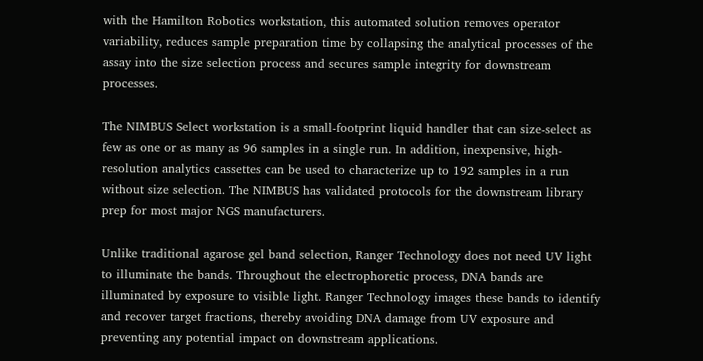with the Hamilton Robotics workstation, this automated solution removes operator variability, reduces sample preparation time by collapsing the analytical processes of the assay into the size selection process and secures sample integrity for downstream processes.

The NIMBUS Select workstation is a small-footprint liquid handler that can size-select as few as one or as many as 96 samples in a single run. In addition, inexpensive, high-resolution analytics cassettes can be used to characterize up to 192 samples in a run without size selection. The NIMBUS has validated protocols for the downstream library prep for most major NGS manufacturers.

Unlike traditional agarose gel band selection, Ranger Technology does not need UV light to illuminate the bands. Throughout the electrophoretic process, DNA bands are illuminated by exposure to visible light. Ranger Technology images these bands to identify and recover target fractions, thereby avoiding DNA damage from UV exposure and preventing any potential impact on downstream applications.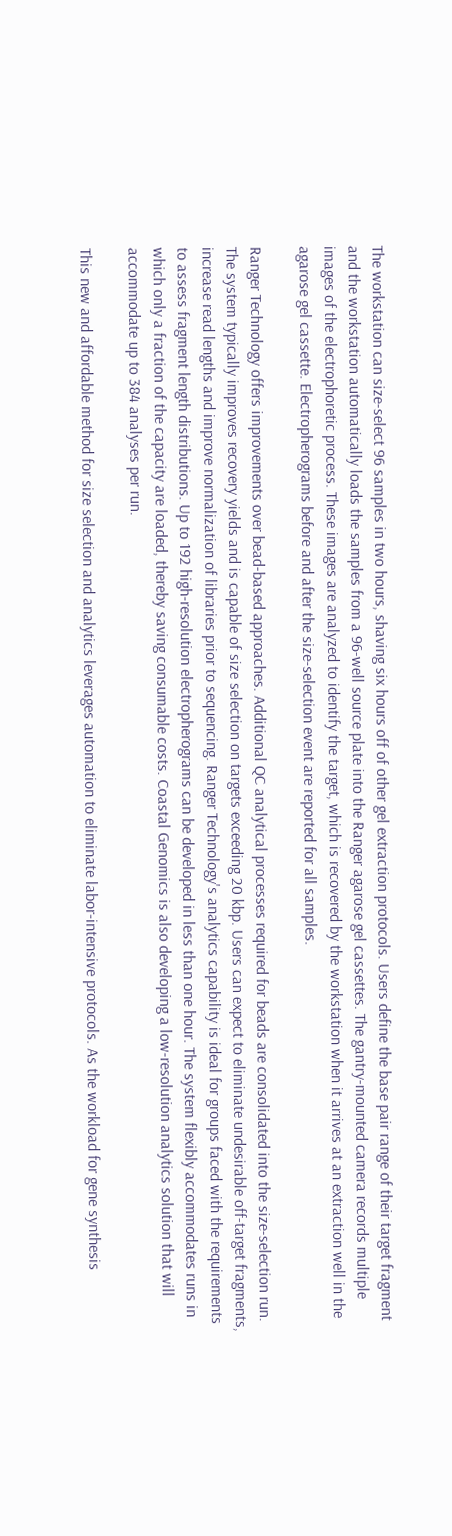The workstation can size-select 96 samples in two hours, shaving six hours off of other gel extraction protocols. Users define the base pair range of their target fragment and the workstation automatically loads the samples from a 96-well source plate into the Ranger agarose gel cassettes. The gantry-mounted camera records multiple images of the electrophoretic process. These images are analyzed to identify the target, which is recovered by the workstation when it arrives at an extraction well in the agarose gel cassette. Electropherograms before and after the size-selection event are reported for all samples.

Ranger Technology offers improvements over bead-based approaches. Additional QC analytical processes required for beads are consolidated into the size-selection run. The system typically improves recovery yields and is capable of size selection on targets exceeding 20 kbp. Users can expect to eliminate undesirable off-target fragments, increase read lengths and improve normalization of libraries prior to sequencing. Ranger Technology's analytics capability is ideal for groups faced with the requirements to assess fragment length distributions. Up to 192 high-resolution electropherograms can be developed in less than one hour. The system flexibly accommodates runs in which only a fraction of the capacity are loaded, thereby saving consumable costs. Coastal Genomics is also developing a low-resolution analytics solution that will accommodate up to 384 analyses per run.

This new and affordable method for size selection and analytics leverages automation to eliminate labor-intensive protocols. As the workload for gene synthesis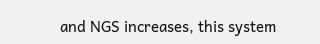and NGS increases, this system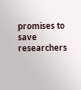promises to save researchers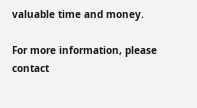valuable time and money.

For more information, please contact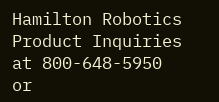Hamilton Robotics Product Inquiries at 800-648-5950 or